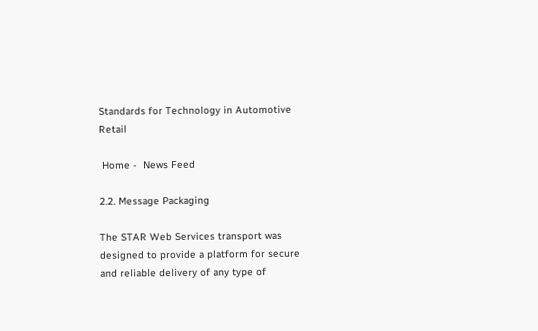Standards for Technology in Automotive Retail

 Home -  News Feed

2.2. Message Packaging

The STAR Web Services transport was designed to provide a platform for secure and reliable delivery of any type of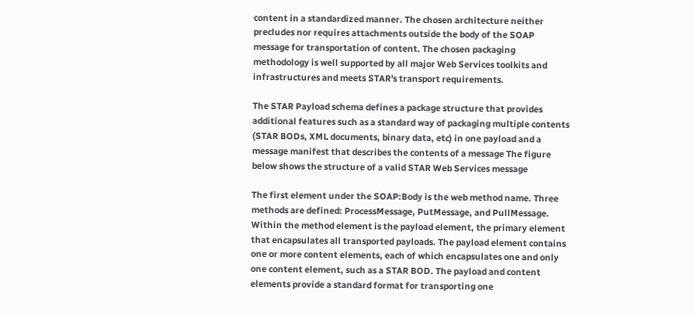content in a standardized manner. The chosen architecture neither precludes nor requires attachments outside the body of the SOAP message for transportation of content. The chosen packaging methodology is well supported by all major Web Services toolkits and infrastructures and meets STAR's transport requirements.

The STAR Payload schema defines a package structure that provides additional features such as a standard way of packaging multiple contents (STAR BODs, XML documents, binary data, etc) in one payload and a message manifest that describes the contents of a message The figure below shows the structure of a valid STAR Web Services message

The first element under the SOAP:Body is the web method name. Three methods are defined: ProcessMessage, PutMessage, and PullMessage. Within the method element is the payload element, the primary element that encapsulates all transported payloads. The payload element contains one or more content elements, each of which encapsulates one and only one content element, such as a STAR BOD. The payload and content elements provide a standard format for transporting one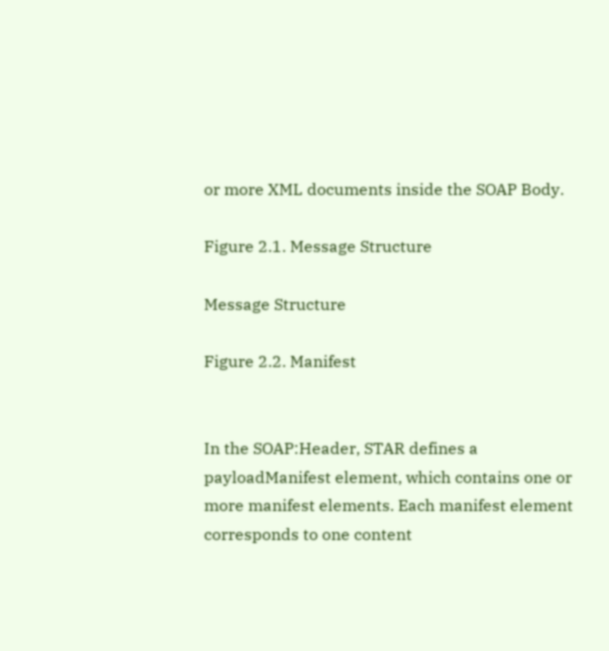or more XML documents inside the SOAP Body.

Figure 2.1. Message Structure

Message Structure

Figure 2.2. Manifest


In the SOAP:Header, STAR defines a payloadManifest element, which contains one or more manifest elements. Each manifest element corresponds to one content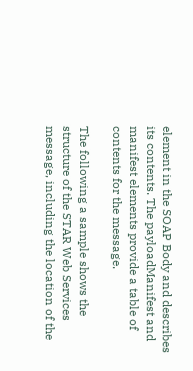element in the SOAP Body and describes its contents. The payloadManifest and manifest elements provide a table of contents for the message.

The following a sample shows the structure of the STAR Web Services message, including the location of the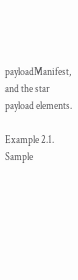payloadManifest, and the star payload elements.

Example 2.1. Sample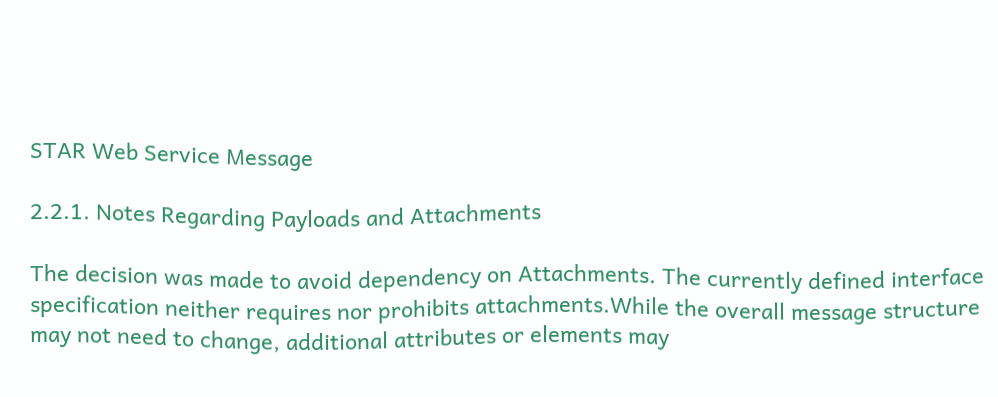STAR Web Service Message

2.2.1. Notes Regarding Payloads and Attachments

The decision was made to avoid dependency on Attachments. The currently defined interface specification neither requires nor prohibits attachments.While the overall message structure may not need to change, additional attributes or elements may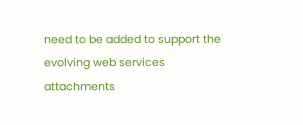need to be added to support the evolving web services attachments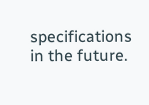specifications in the future.